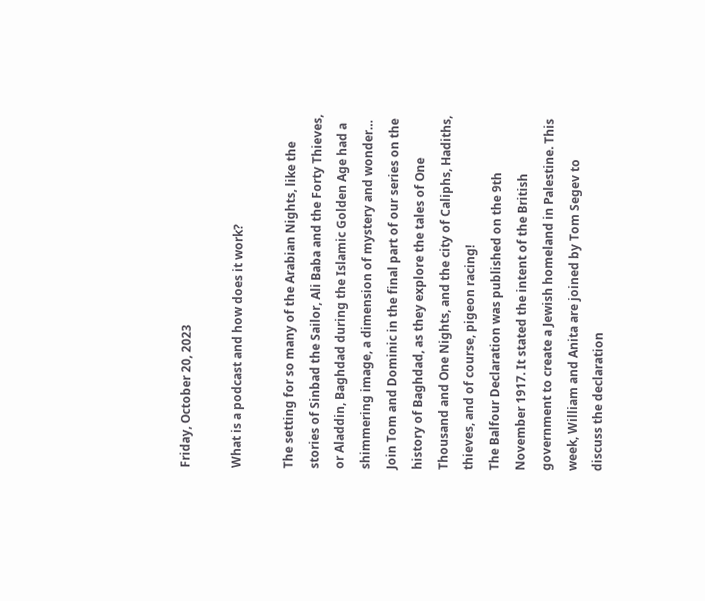Friday, October 20, 2023

What is a podcast and how does it work?

The setting for so many of the Arabian Nights, like the stories of Sinbad the Sailor, Ali Baba and the Forty Thieves, or Aladdin, Baghdad during the Islamic Golden Age had a shimmering image, a dimension of mystery and wonder… Join Tom and Dominic in the final part of our series on the history of Baghdad, as they explore the tales of One Thousand and One Nights, and the city of Caliphs, Hadiths, thieves, and of course, pigeon racing!
The Balfour Declaration was published on the 9th November 1917. It stated the intent of the British government to create a Jewish homeland in Palestine. This week, William and Anita are joined by Tom Segev to discuss the declaration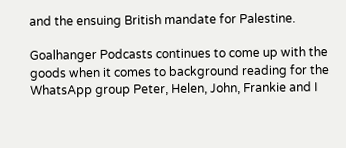and the ensuing British mandate for Palestine.

Goalhanger Podcasts continues to come up with the goods when it comes to background reading for the WhatsApp group Peter, Helen, John, Frankie and I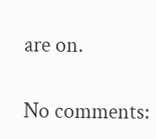are on.

No comments: